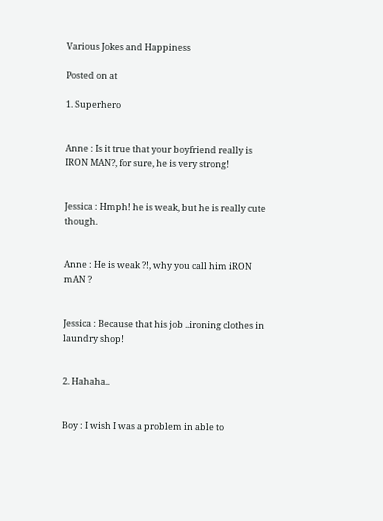Various Jokes and Happiness

Posted on at

1. Superhero


Anne : Is it true that your boyfriend really is IRON MAN?, for sure, he is very strong!


Jessica : Hmph! he is weak, but he is really cute though.


Anne : He is weak ?!, why you call him iRON mAN ?


Jessica : Because that his job ..ironing clothes in laundry shop!


2. Hahaha..


Boy : I wish I was a problem in able to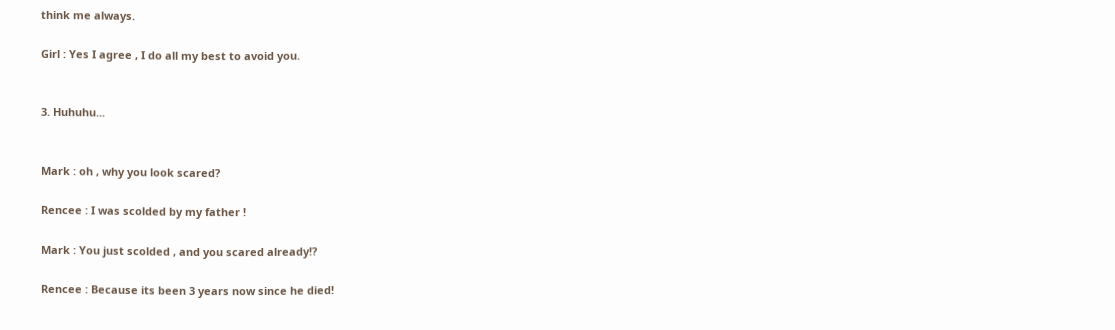think me always.

Girl : Yes I agree , I do all my best to avoid you.


3. Huhuhu...


Mark : oh , why you look scared?

Rencee : I was scolded by my father !

Mark : You just scolded , and you scared already!?

Rencee : Because its been 3 years now since he died!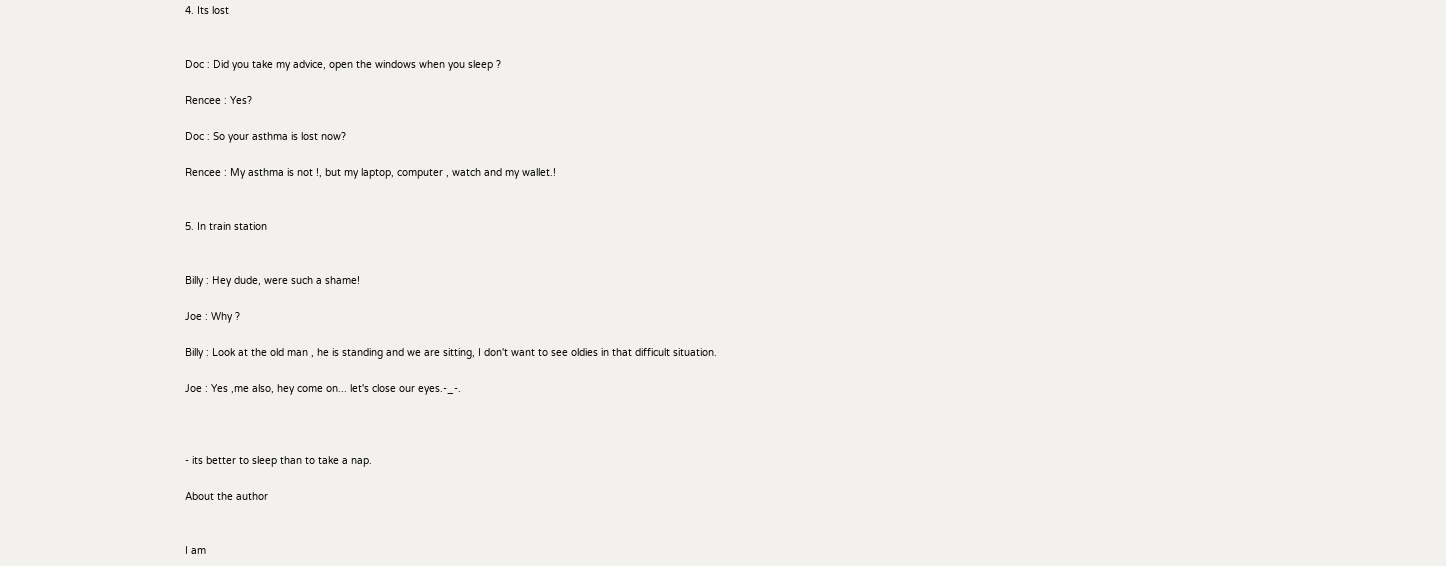4. Its lost


Doc : Did you take my advice, open the windows when you sleep ?

Rencee : Yes?

Doc : So your asthma is lost now?

Rencee : My asthma is not !, but my laptop, computer , watch and my wallet.!


5. In train station


Billy : Hey dude, were such a shame!

Joe : Why ?

Billy : Look at the old man , he is standing and we are sitting, I don't want to see oldies in that difficult situation.

Joe : Yes ,me also, hey come on... let's close our eyes.-_-.



- its better to sleep than to take a nap.

About the author


I am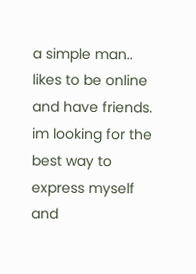a simple man.. likes to be online and have friends. im looking for the best way to express myself and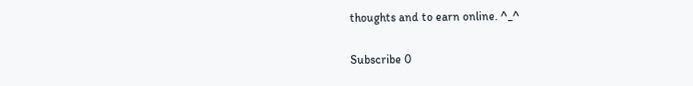thoughts and to earn online. ^_^

Subscribe 0